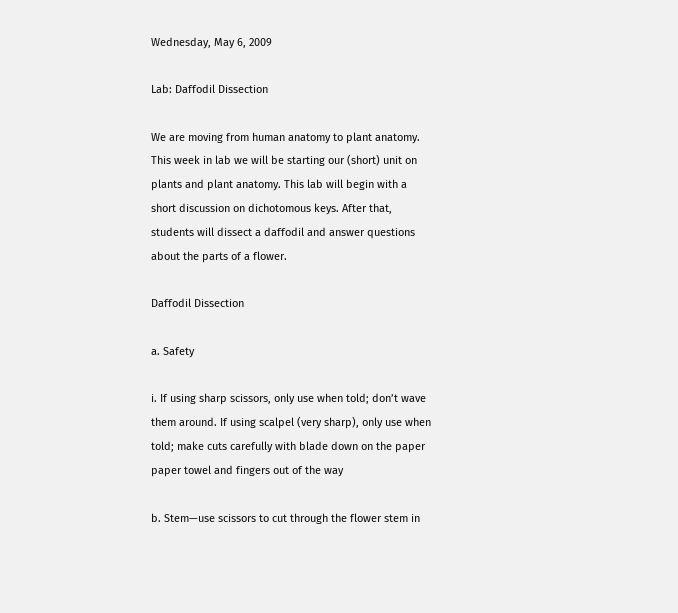Wednesday, May 6, 2009

Lab: Daffodil Dissection

We are moving from human anatomy to plant anatomy. This week in lab we will be starting our (short) unit on plants and plant anatomy. This lab will begin with a short discussion on dichotomous keys. After that, students will dissect a daffodil and answer questions about the parts of a flower.

Daffodil Dissection

a. Safety

i. If using sharp scissors, only use when told; don’t wave them around. If using scalpel (very sharp), only use when told; make cuts carefully with blade down on the paper paper towel and fingers out of the way

b. Stem—use scissors to cut through the flower stem in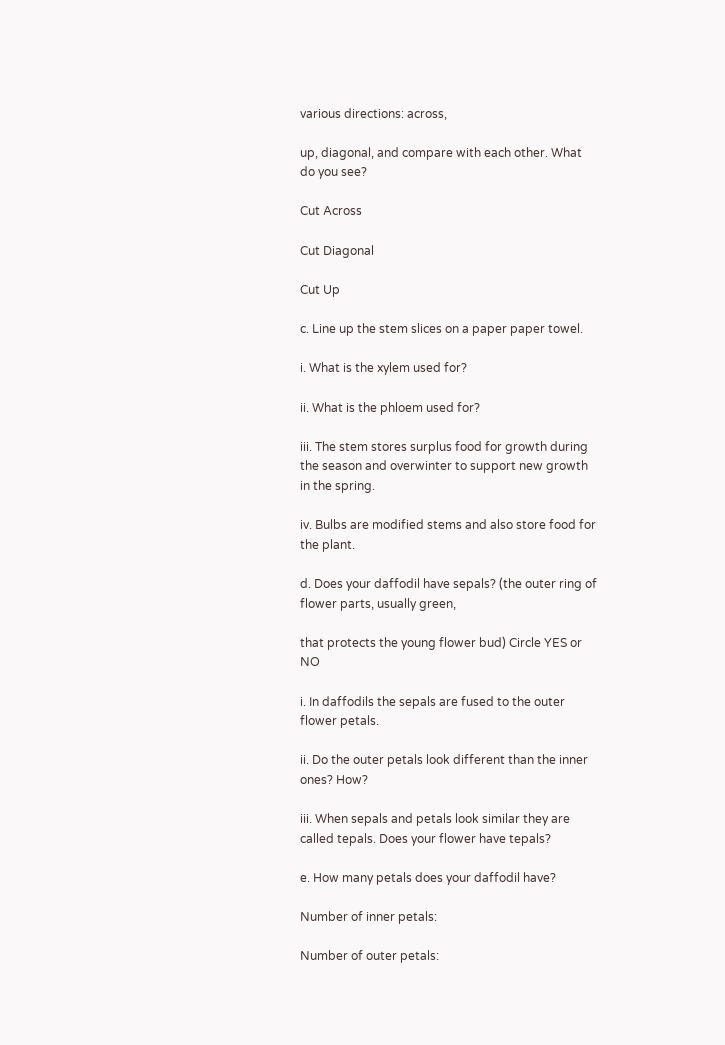various directions: across,

up, diagonal, and compare with each other. What do you see?

Cut Across

Cut Diagonal

Cut Up

c. Line up the stem slices on a paper paper towel.

i. What is the xylem used for?

ii. What is the phloem used for?

iii. The stem stores surplus food for growth during the season and overwinter to support new growth in the spring.

iv. Bulbs are modified stems and also store food for the plant.

d. Does your daffodil have sepals? (the outer ring of flower parts, usually green,

that protects the young flower bud) Circle YES or NO

i. In daffodils the sepals are fused to the outer flower petals.

ii. Do the outer petals look different than the inner ones? How?

iii. When sepals and petals look similar they are called tepals. Does your flower have tepals?

e. How many petals does your daffodil have?

Number of inner petals:

Number of outer petals: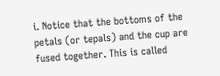i. Notice that the bottoms of the petals (or tepals) and the cup are fused together. This is called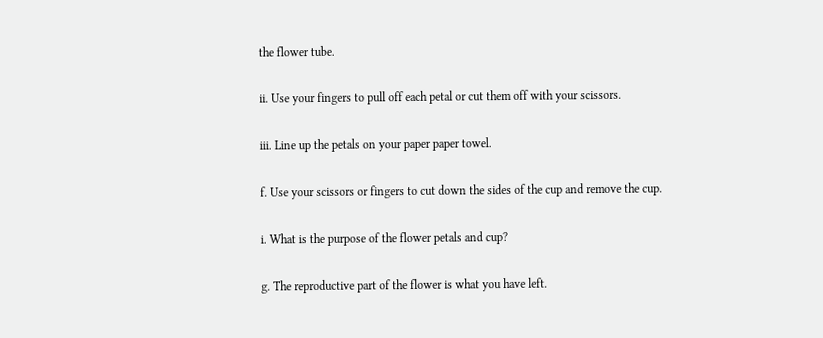the flower tube.

ii. Use your fingers to pull off each petal or cut them off with your scissors.

iii. Line up the petals on your paper paper towel.

f. Use your scissors or fingers to cut down the sides of the cup and remove the cup.

i. What is the purpose of the flower petals and cup?

g. The reproductive part of the flower is what you have left.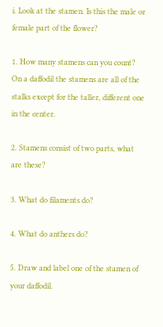i. Look at the stamen. Is this the male or female part of the flower?

1. How many stamens can you count? On a daffodil the stamens are all of the stalks except for the taller, different one in the center.

2. Stamens consist of two parts, what are these?

3. What do filaments do?

4. What do anthers do?

5. Draw and label one of the stamen of your daffodil.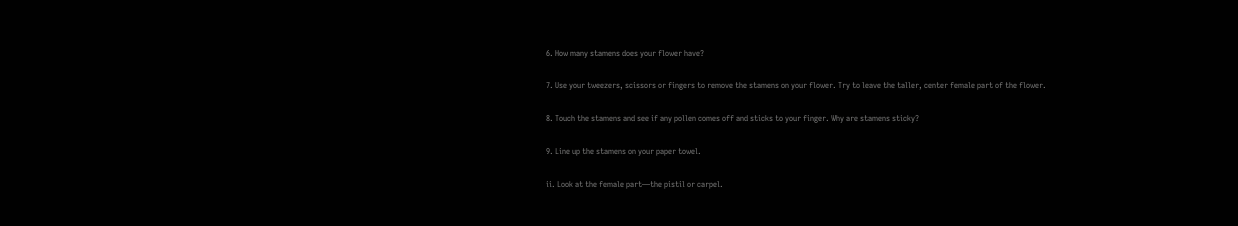6. How many stamens does your flower have?

7. Use your tweezers, scissors or fingers to remove the stamens on your flower. Try to leave the taller, center female part of the flower.

8. Touch the stamens and see if any pollen comes off and sticks to your finger. Why are stamens sticky?

9. Line up the stamens on your paper towel.

ii. Look at the female part—the pistil or carpel.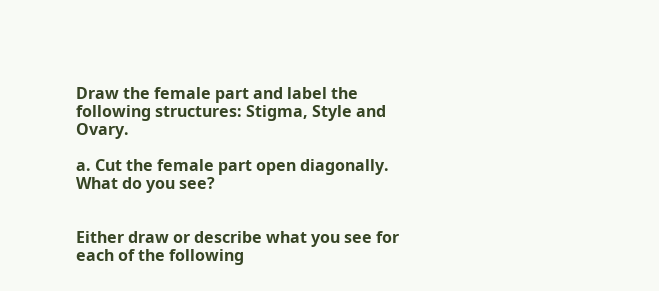Draw the female part and label the following structures: Stigma, Style and Ovary.

a. Cut the female part open diagonally. What do you see?


Either draw or describe what you see for each of the following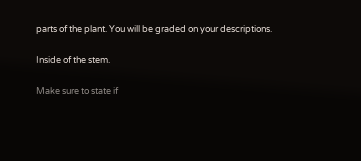parts of the plant. You will be graded on your descriptions.

Inside of the stem.

Make sure to state if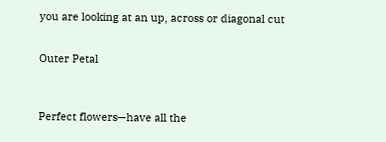you are looking at an up, across or diagonal cut


Outer Petal



Perfect flowers—have all the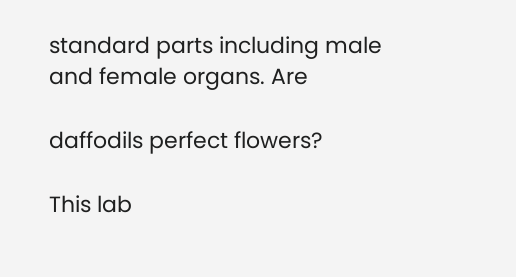standard parts including male and female organs. Are

daffodils perfect flowers?

This lab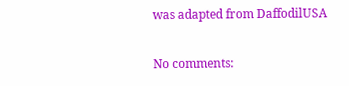was adapted from DaffodilUSA

No comments: